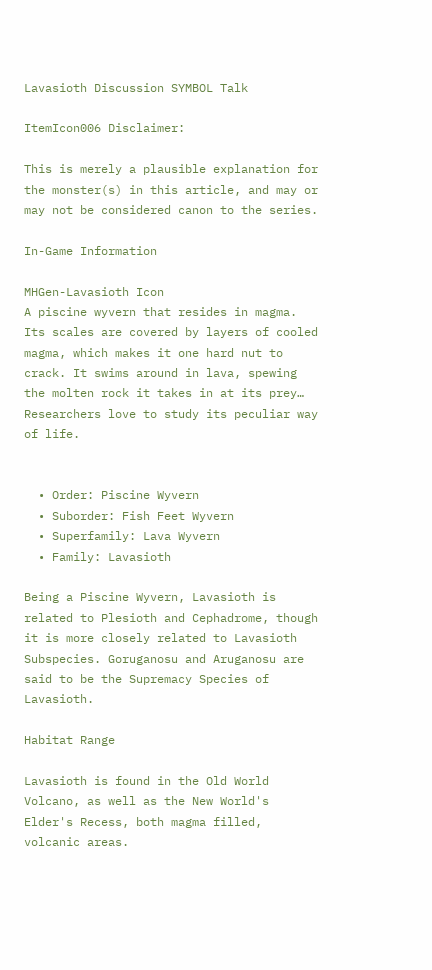Lavasioth Discussion SYMBOL Talk

ItemIcon006 Disclaimer:

This is merely a plausible explanation for the monster(s) in this article, and may or may not be considered canon to the series.

In-Game Information

MHGen-Lavasioth Icon
A piscine wyvern that resides in magma. Its scales are covered by layers of cooled magma, which makes it one hard nut to crack. It swims around in lava, spewing the molten rock it takes in at its prey… Researchers love to study its peculiar way of life.


  • Order: Piscine Wyvern
  • Suborder: Fish Feet Wyvern
  • Superfamily: Lava Wyvern
  • Family: Lavasioth

Being a Piscine Wyvern, Lavasioth is related to Plesioth and Cephadrome, though it is more closely related to Lavasioth Subspecies. Goruganosu and Aruganosu are said to be the Supremacy Species of Lavasioth.

Habitat Range

Lavasioth is found in the Old World Volcano, as well as the New World's Elder's Recess, both magma filled, volcanic areas.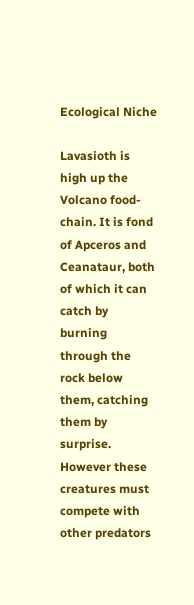Ecological Niche

Lavasioth is high up the Volcano food-chain. It is fond of Apceros and Ceanataur, both of which it can catch by burning through the rock below them, catching them by surprise. However these creatures must compete with other predators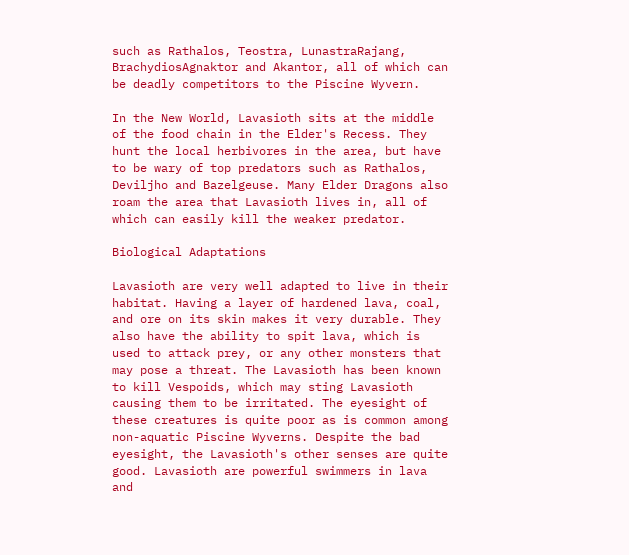such as Rathalos, Teostra, LunastraRajang, BrachydiosAgnaktor and Akantor, all of which can be deadly competitors to the Piscine Wyvern.

In the New World, Lavasioth sits at the middle of the food chain in the Elder's Recess. They hunt the local herbivores in the area, but have to be wary of top predators such as Rathalos, Deviljho and Bazelgeuse. Many Elder Dragons also roam the area that Lavasioth lives in, all of which can easily kill the weaker predator.

Biological Adaptations

Lavasioth are very well adapted to live in their habitat. Having a layer of hardened lava, coal, and ore on its skin makes it very durable. They also have the ability to spit lava, which is used to attack prey, or any other monsters that may pose a threat. The Lavasioth has been known to kill Vespoids, which may sting Lavasioth causing them to be irritated. The eyesight of these creatures is quite poor as is common among non-aquatic Piscine Wyverns. Despite the bad eyesight, the Lavasioth's other senses are quite good. Lavasioth are powerful swimmers in lava and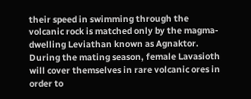their speed in swimming through the volcanic rock is matched only by the magma-dwelling Leviathan known as Agnaktor. During the mating season, female Lavasioth will cover themselves in rare volcanic ores in order to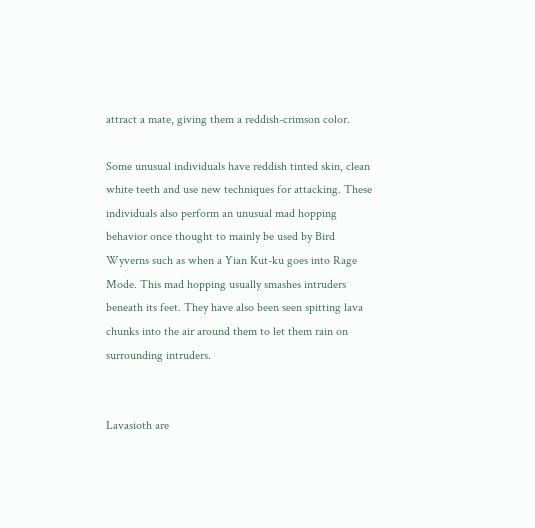attract a mate, giving them a reddish-crimson color.

Some unusual individuals have reddish tinted skin, clean white teeth and use new techniques for attacking. These individuals also perform an unusual mad hopping behavior once thought to mainly be used by Bird Wyverns such as when a Yian Kut-ku goes into Rage Mode. This mad hopping usually smashes intruders beneath its feet. They have also been seen spitting lava chunks into the air around them to let them rain on surrounding intruders.


Lavasioth are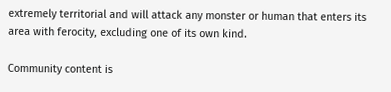extremely territorial and will attack any monster or human that enters its area with ferocity, excluding one of its own kind.

Community content is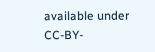available under CC-BY-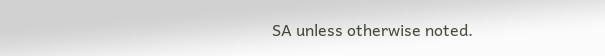SA unless otherwise noted.